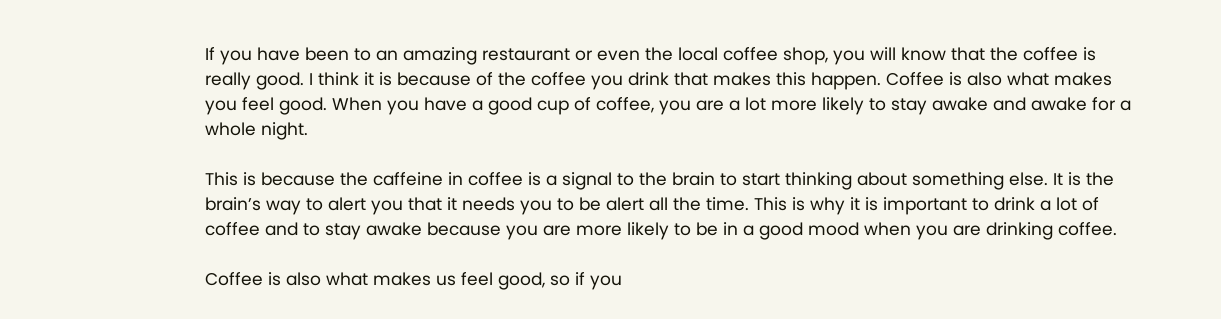If you have been to an amazing restaurant or even the local coffee shop, you will know that the coffee is really good. I think it is because of the coffee you drink that makes this happen. Coffee is also what makes you feel good. When you have a good cup of coffee, you are a lot more likely to stay awake and awake for a whole night.

This is because the caffeine in coffee is a signal to the brain to start thinking about something else. It is the brain’s way to alert you that it needs you to be alert all the time. This is why it is important to drink a lot of coffee and to stay awake because you are more likely to be in a good mood when you are drinking coffee.

Coffee is also what makes us feel good, so if you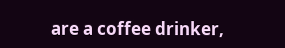are a coffee drinker,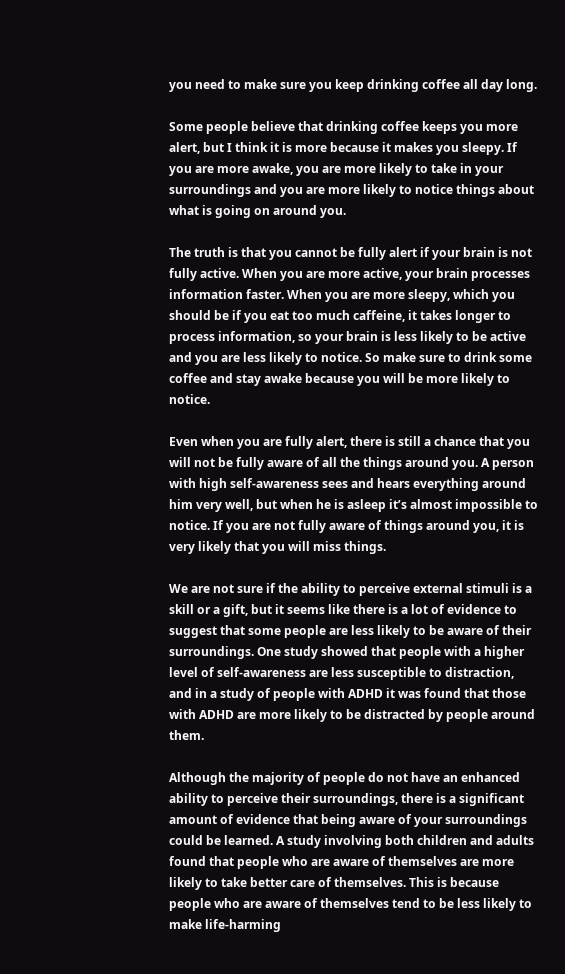you need to make sure you keep drinking coffee all day long.

Some people believe that drinking coffee keeps you more alert, but I think it is more because it makes you sleepy. If you are more awake, you are more likely to take in your surroundings and you are more likely to notice things about what is going on around you.

The truth is that you cannot be fully alert if your brain is not fully active. When you are more active, your brain processes information faster. When you are more sleepy, which you should be if you eat too much caffeine, it takes longer to process information, so your brain is less likely to be active and you are less likely to notice. So make sure to drink some coffee and stay awake because you will be more likely to notice.

Even when you are fully alert, there is still a chance that you will not be fully aware of all the things around you. A person with high self-awareness sees and hears everything around him very well, but when he is asleep it’s almost impossible to notice. If you are not fully aware of things around you, it is very likely that you will miss things.

We are not sure if the ability to perceive external stimuli is a skill or a gift, but it seems like there is a lot of evidence to suggest that some people are less likely to be aware of their surroundings. One study showed that people with a higher level of self-awareness are less susceptible to distraction, and in a study of people with ADHD it was found that those with ADHD are more likely to be distracted by people around them.

Although the majority of people do not have an enhanced ability to perceive their surroundings, there is a significant amount of evidence that being aware of your surroundings could be learned. A study involving both children and adults found that people who are aware of themselves are more likely to take better care of themselves. This is because people who are aware of themselves tend to be less likely to make life-harming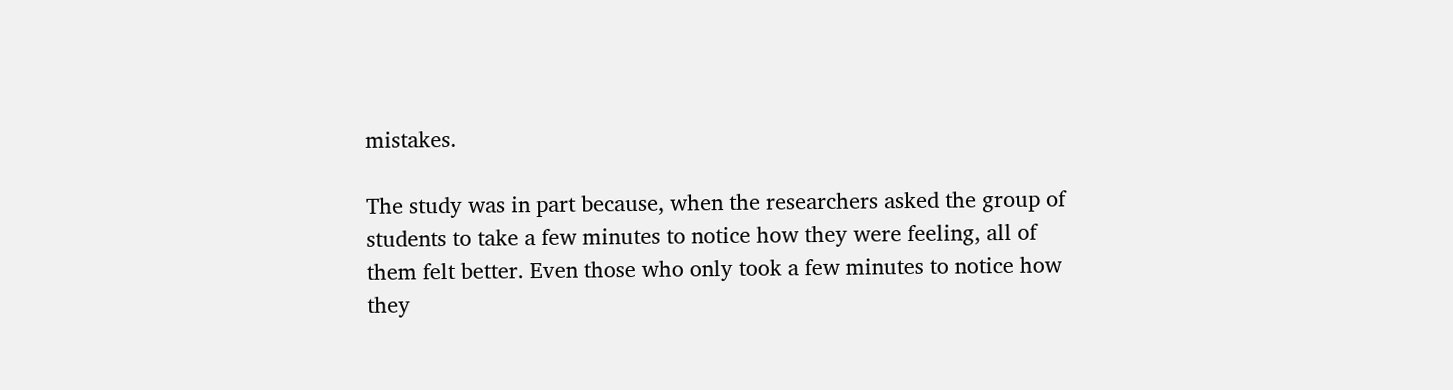mistakes.

The study was in part because, when the researchers asked the group of students to take a few minutes to notice how they were feeling, all of them felt better. Even those who only took a few minutes to notice how they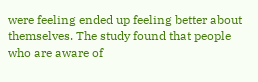were feeling ended up feeling better about themselves. The study found that people who are aware of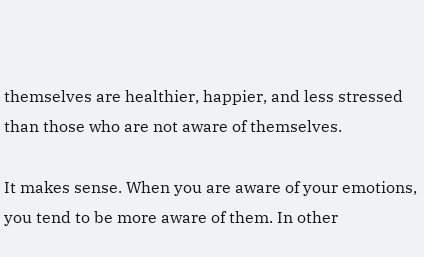themselves are healthier, happier, and less stressed than those who are not aware of themselves.

It makes sense. When you are aware of your emotions, you tend to be more aware of them. In other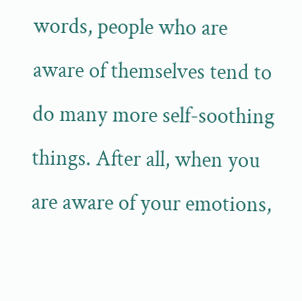words, people who are aware of themselves tend to do many more self-soothing things. After all, when you are aware of your emotions,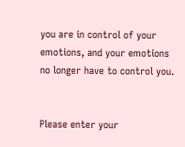you are in control of your emotions, and your emotions no longer have to control you.


Please enter your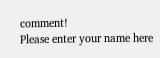comment!
Please enter your name here